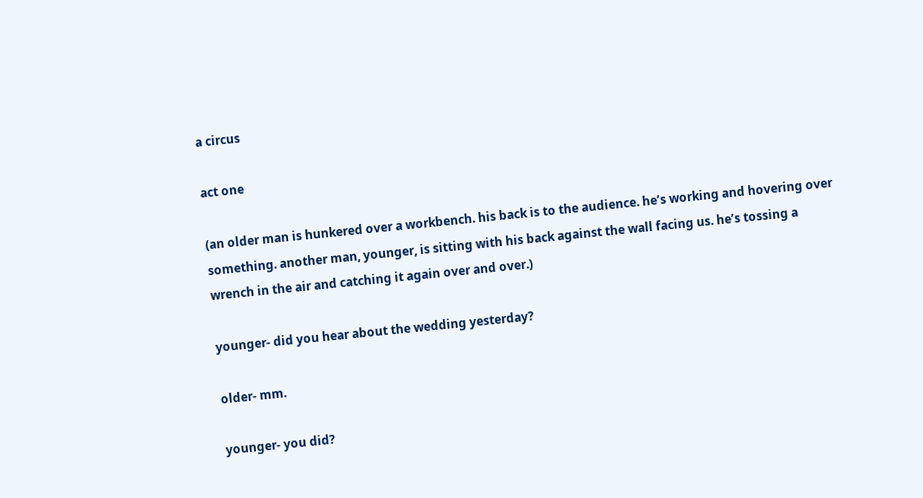a circus

act one

(an older man is hunkered over a workbench. his back is to the audience. he’s working and hovering over something. another man, younger, is sitting with his back against the wall facing us. he’s tossing a wrench in the air and catching it again over and over.)

younger- did you hear about the wedding yesterday?

older- mm.

younger- you did?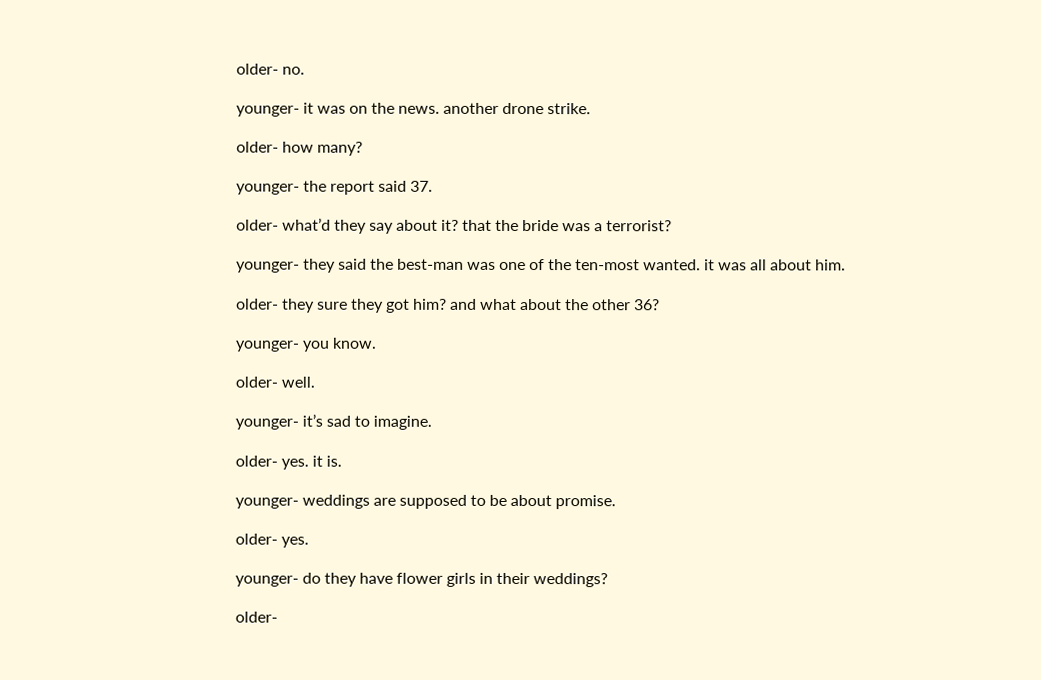older- no.

younger- it was on the news. another drone strike.

older- how many?

younger- the report said 37.

older- what’d they say about it? that the bride was a terrorist?

younger- they said the best-man was one of the ten-most wanted. it was all about him.

older- they sure they got him? and what about the other 36?

younger- you know.

older- well.

younger- it’s sad to imagine.

older- yes. it is.

younger- weddings are supposed to be about promise.

older- yes.

younger- do they have flower girls in their weddings?

older-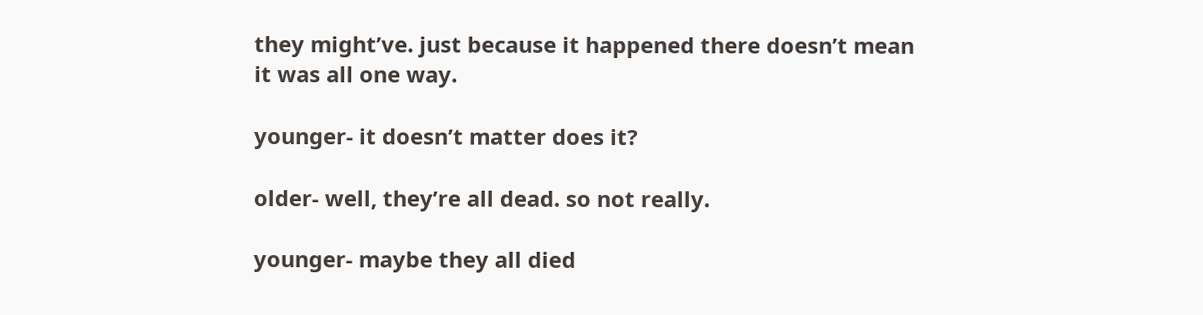they might’ve. just because it happened there doesn’t mean it was all one way.

younger- it doesn’t matter does it?

older- well, they’re all dead. so not really.

younger- maybe they all died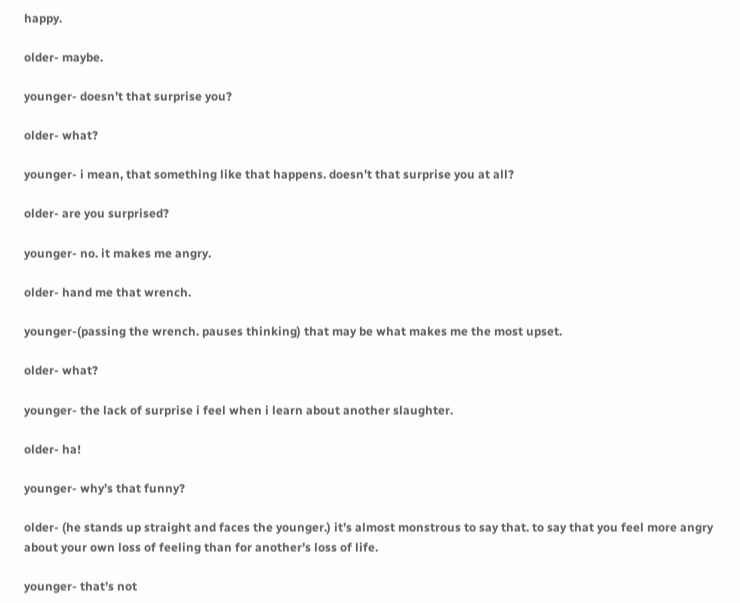happy.

older- maybe.

younger- doesn’t that surprise you?

older- what?

younger- i mean, that something like that happens. doesn’t that surprise you at all?

older- are you surprised?

younger- no. it makes me angry.

older- hand me that wrench.

younger-(passing the wrench. pauses thinking) that may be what makes me the most upset.

older- what?

younger- the lack of surprise i feel when i learn about another slaughter.

older- ha!

younger- why’s that funny?

older- (he stands up straight and faces the younger.) it’s almost monstrous to say that. to say that you feel more angry about your own loss of feeling than for another’s loss of life.

younger- that’s not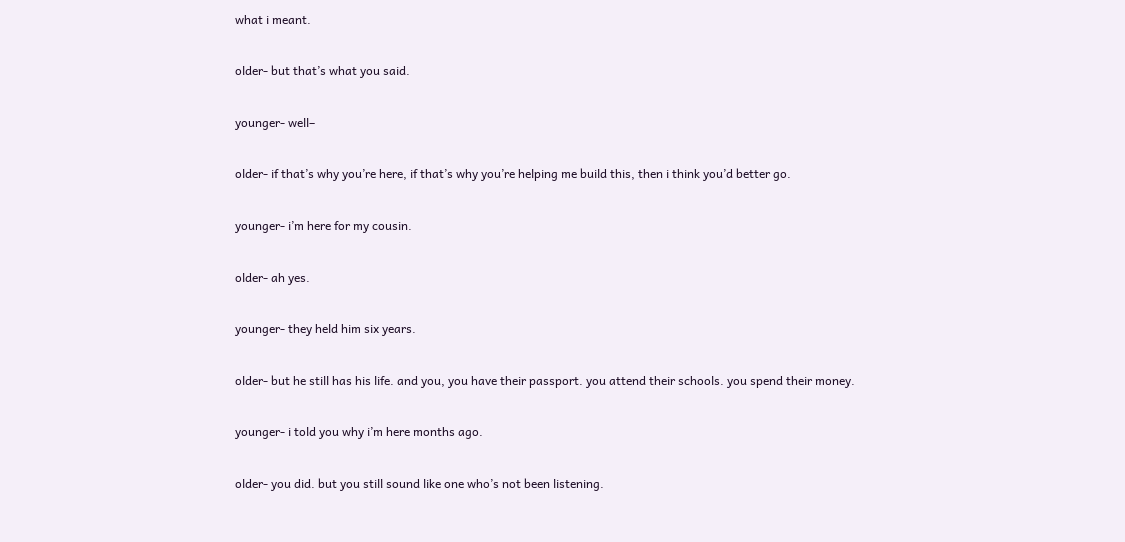what i meant.

older- but that’s what you said.

younger- well–

older- if that’s why you’re here, if that’s why you’re helping me build this, then i think you’d better go.

younger- i’m here for my cousin.

older- ah yes.

younger- they held him six years.

older- but he still has his life. and you, you have their passport. you attend their schools. you spend their money.

younger- i told you why i’m here months ago.

older- you did. but you still sound like one who’s not been listening.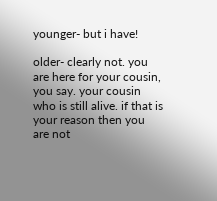younger- but i have!

older- clearly not. you are here for your cousin, you say. your cousin who is still alive. if that is your reason then you are not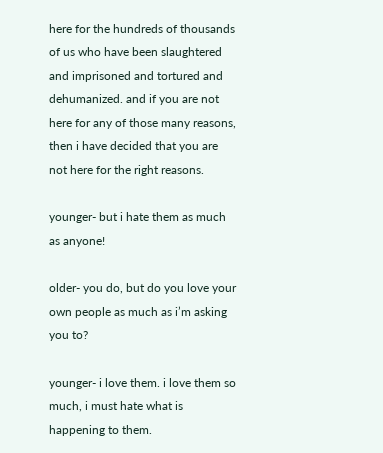here for the hundreds of thousands of us who have been slaughtered and imprisoned and tortured and dehumanized. and if you are not here for any of those many reasons, then i have decided that you are not here for the right reasons.

younger- but i hate them as much as anyone!

older- you do, but do you love your own people as much as i’m asking you to?

younger- i love them. i love them so much, i must hate what is happening to them.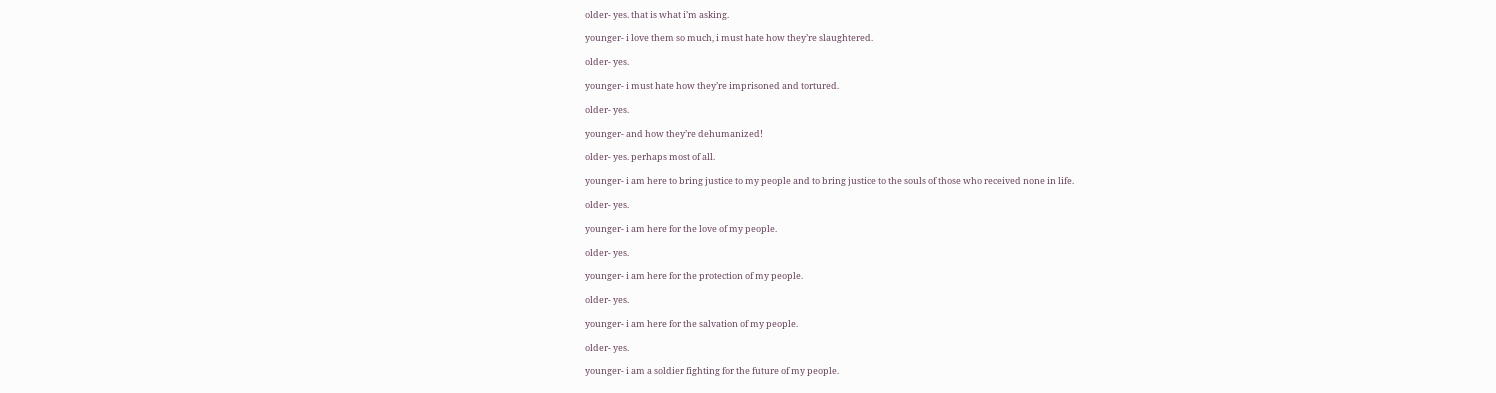older- yes. that is what i’m asking.

younger- i love them so much, i must hate how they’re slaughtered.

older- yes.

younger- i must hate how they’re imprisoned and tortured.

older- yes.

younger- and how they’re dehumanized!

older- yes. perhaps most of all.

younger- i am here to bring justice to my people and to bring justice to the souls of those who received none in life.

older- yes.

younger- i am here for the love of my people.

older- yes.

younger- i am here for the protection of my people.

older- yes.

younger- i am here for the salvation of my people.

older- yes.

younger- i am a soldier fighting for the future of my people.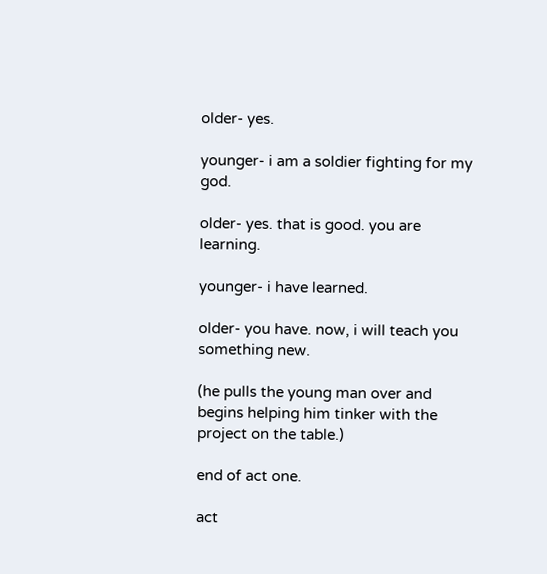older- yes.

younger- i am a soldier fighting for my god.

older- yes. that is good. you are learning.

younger- i have learned.

older- you have. now, i will teach you something new.

(he pulls the young man over and begins helping him tinker with the project on the table.)

end of act one.

act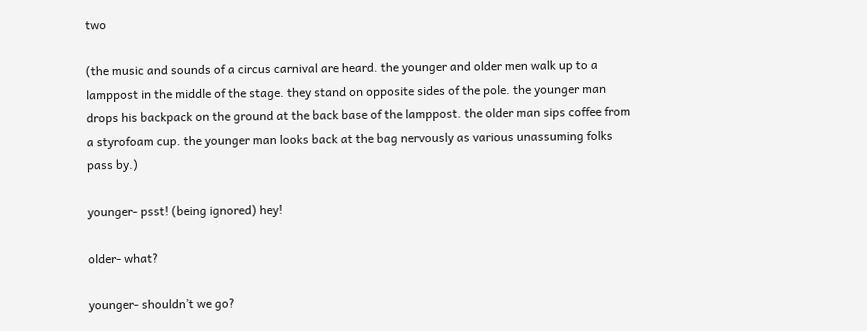two

(the music and sounds of a circus carnival are heard. the younger and older men walk up to a lamppost in the middle of the stage. they stand on opposite sides of the pole. the younger man drops his backpack on the ground at the back base of the lamppost. the older man sips coffee from a styrofoam cup. the younger man looks back at the bag nervously as various unassuming folks pass by.)

younger- psst! (being ignored) hey!

older- what?

younger- shouldn’t we go?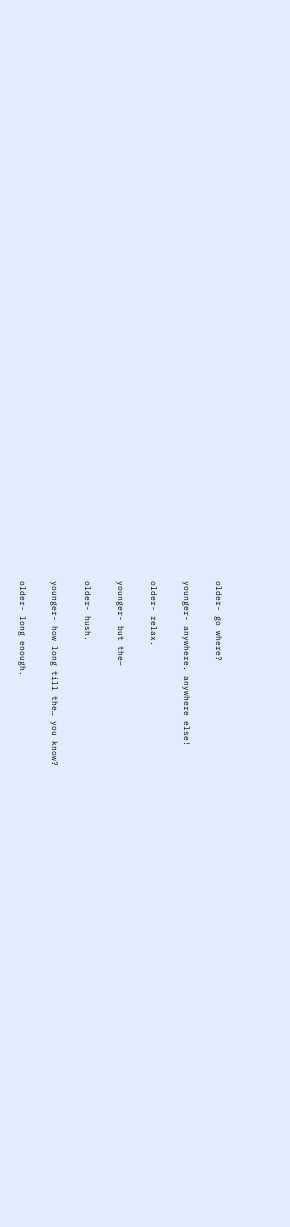older- go where?

younger- anywhere. anywhere else!

older- relax.

younger- but the–

older- hush.

younger- how long till the… you know?

older- long enough.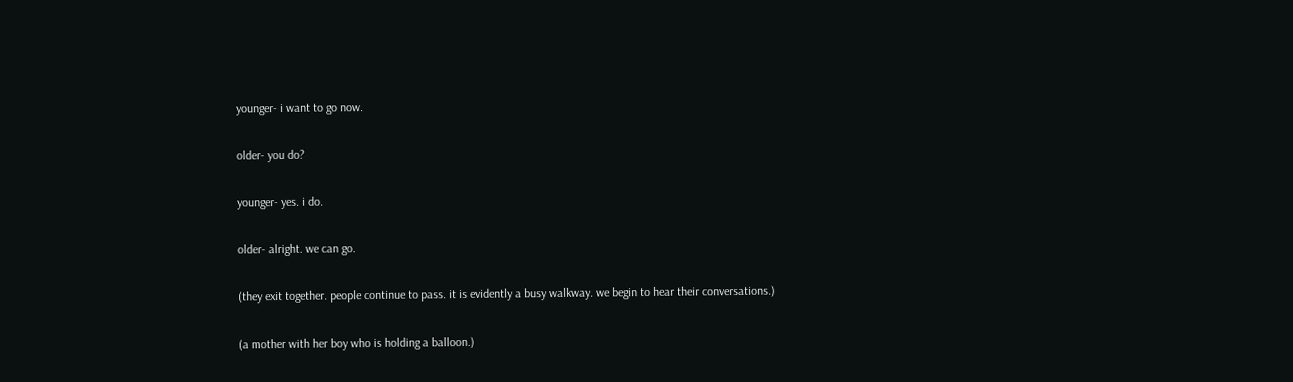younger- i want to go now.

older- you do?

younger- yes. i do.

older- alright. we can go.

(they exit together. people continue to pass. it is evidently a busy walkway. we begin to hear their conversations.)

(a mother with her boy who is holding a balloon.)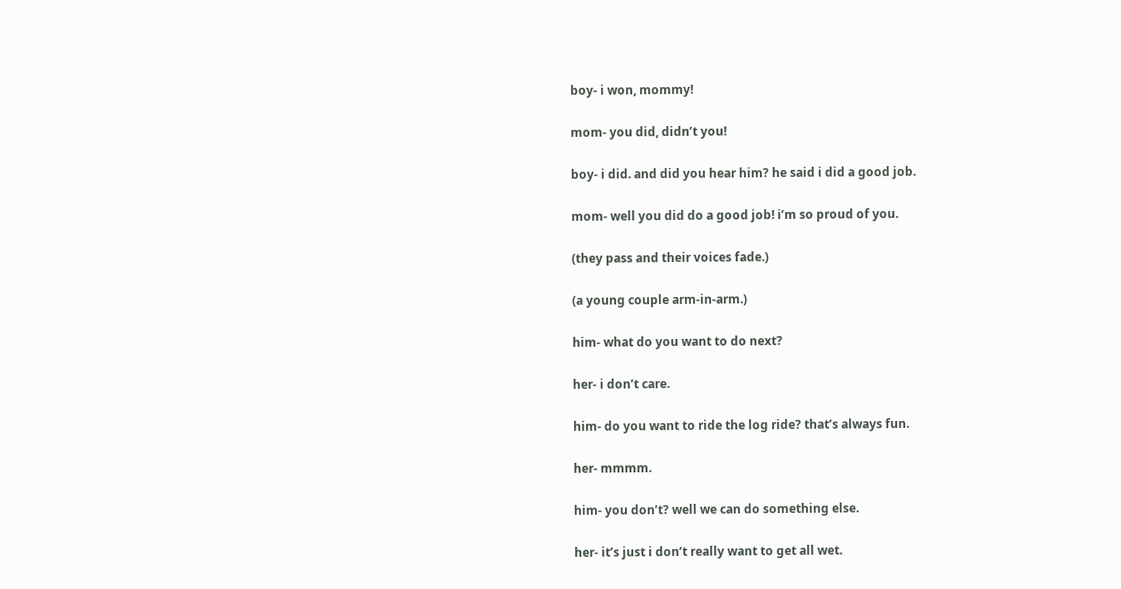boy- i won, mommy!

mom- you did, didn’t you!

boy- i did. and did you hear him? he said i did a good job.

mom- well you did do a good job! i’m so proud of you.

(they pass and their voices fade.)

(a young couple arm-in-arm.)

him- what do you want to do next?

her- i don’t care.

him- do you want to ride the log ride? that’s always fun.

her- mmmm.

him- you don’t? well we can do something else.

her- it’s just i don’t really want to get all wet.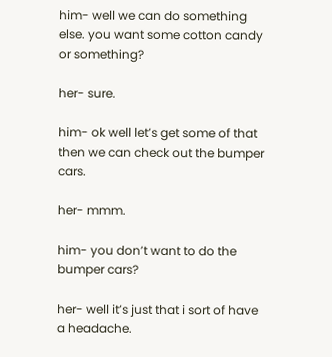him- well we can do something else. you want some cotton candy or something?

her- sure.

him- ok well let’s get some of that then we can check out the bumper cars.

her- mmm.

him- you don’t want to do the bumper cars?

her- well it’s just that i sort of have a headache.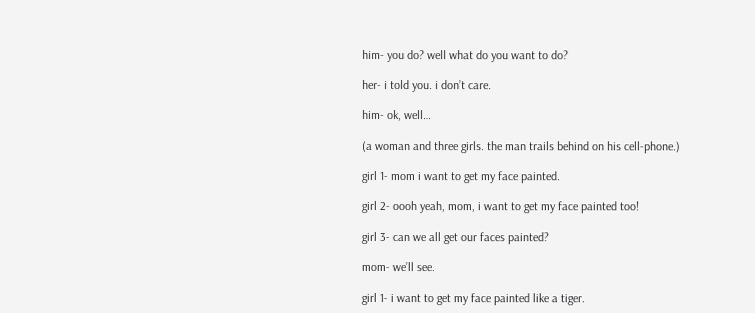him- you do? well what do you want to do?

her- i told you. i don’t care.

him- ok, well…

(a woman and three girls. the man trails behind on his cell-phone.)

girl 1- mom i want to get my face painted.

girl 2- oooh yeah, mom, i want to get my face painted too!

girl 3- can we all get our faces painted?

mom- we’ll see.

girl 1- i want to get my face painted like a tiger.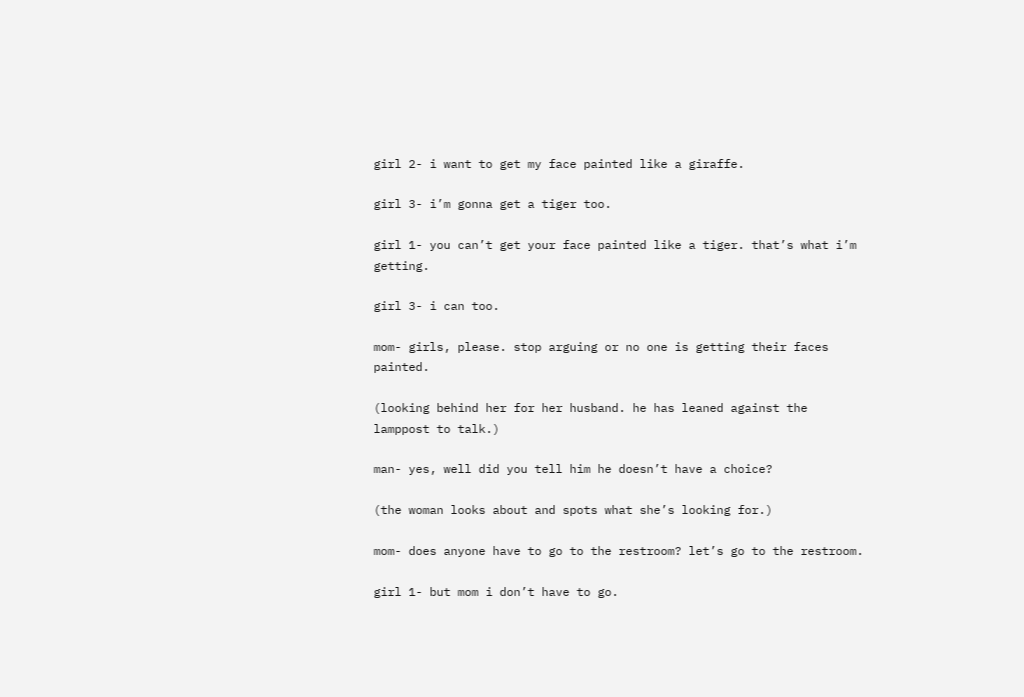girl 2- i want to get my face painted like a giraffe.

girl 3- i’m gonna get a tiger too.

girl 1- you can’t get your face painted like a tiger. that’s what i’m getting.

girl 3- i can too.

mom- girls, please. stop arguing or no one is getting their faces painted.

(looking behind her for her husband. he has leaned against the lamppost to talk.)

man- yes, well did you tell him he doesn’t have a choice?

(the woman looks about and spots what she’s looking for.)

mom- does anyone have to go to the restroom? let’s go to the restroom.

girl 1- but mom i don’t have to go.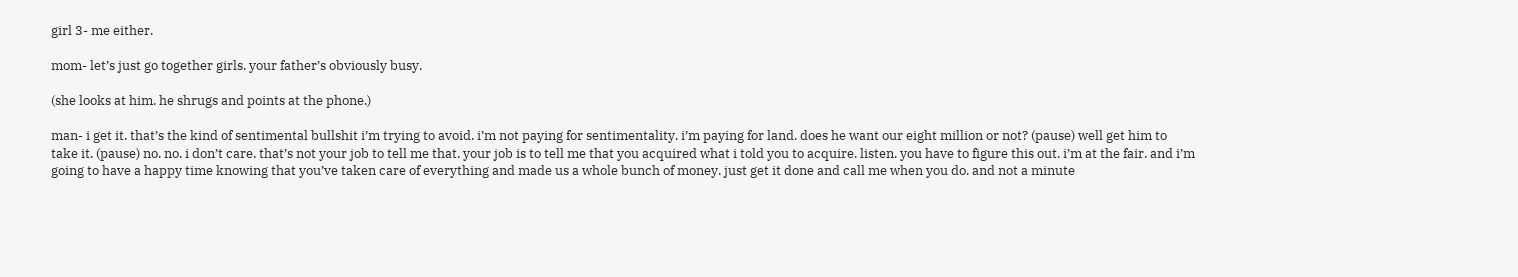girl 3- me either.

mom- let’s just go together girls. your father’s obviously busy.

(she looks at him. he shrugs and points at the phone.)

man- i get it. that’s the kind of sentimental bullshit i’m trying to avoid. i’m not paying for sentimentality. i’m paying for land. does he want our eight million or not? (pause) well get him to take it. (pause) no. no. i don’t care. that’s not your job to tell me that. your job is to tell me that you acquired what i told you to acquire. listen. you have to figure this out. i’m at the fair. and i’m going to have a happy time knowing that you’ve taken care of everything and made us a whole bunch of money. just get it done and call me when you do. and not a minute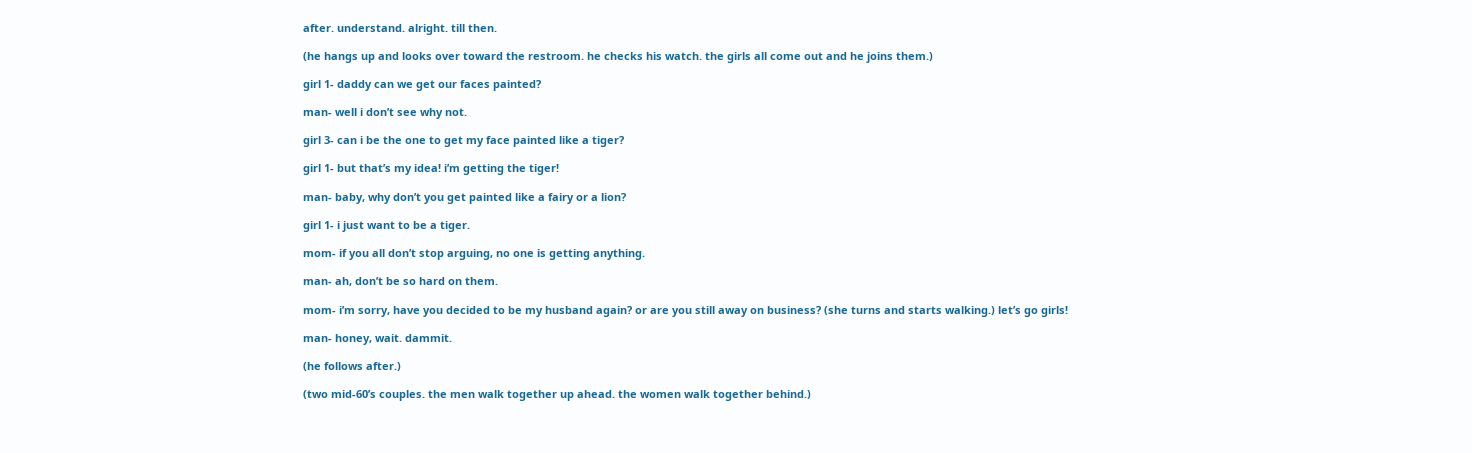after. understand. alright. till then.

(he hangs up and looks over toward the restroom. he checks his watch. the girls all come out and he joins them.)

girl 1- daddy can we get our faces painted?

man- well i don’t see why not.

girl 3- can i be the one to get my face painted like a tiger?

girl 1- but that’s my idea! i’m getting the tiger!

man- baby, why don’t you get painted like a fairy or a lion?

girl 1- i just want to be a tiger.

mom- if you all don’t stop arguing, no one is getting anything.

man- ah, don’t be so hard on them.

mom- i’m sorry, have you decided to be my husband again? or are you still away on business? (she turns and starts walking.) let’s go girls!

man- honey, wait. dammit.

(he follows after.)

(two mid-60’s couples. the men walk together up ahead. the women walk together behind.)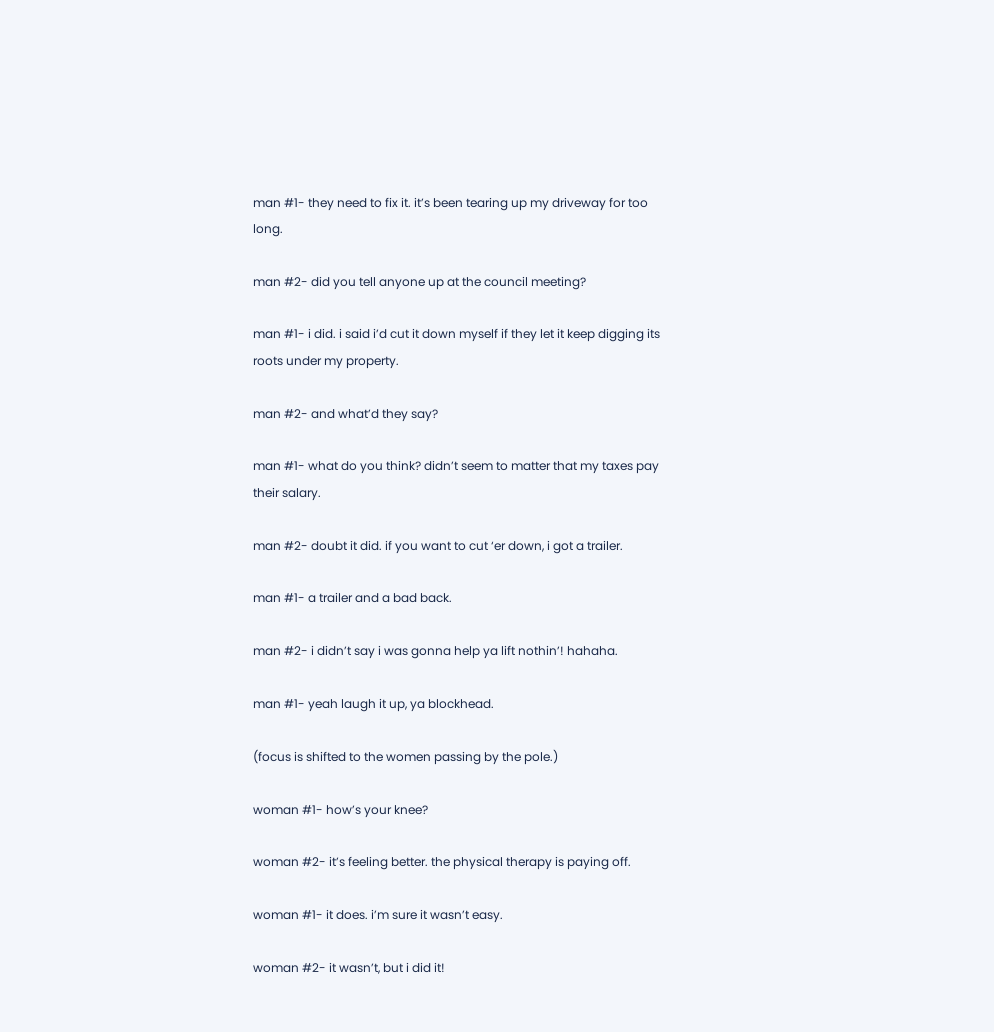man #1- they need to fix it. it’s been tearing up my driveway for too long.

man #2- did you tell anyone up at the council meeting?

man #1- i did. i said i’d cut it down myself if they let it keep digging its roots under my property.

man #2- and what’d they say?

man #1- what do you think? didn’t seem to matter that my taxes pay their salary.

man #2- doubt it did. if you want to cut ‘er down, i got a trailer.

man #1- a trailer and a bad back.

man #2- i didn’t say i was gonna help ya lift nothin’! hahaha.

man #1- yeah laugh it up, ya blockhead.

(focus is shifted to the women passing by the pole.)

woman #1- how’s your knee?

woman #2- it’s feeling better. the physical therapy is paying off.

woman #1- it does. i’m sure it wasn’t easy.

woman #2- it wasn’t, but i did it!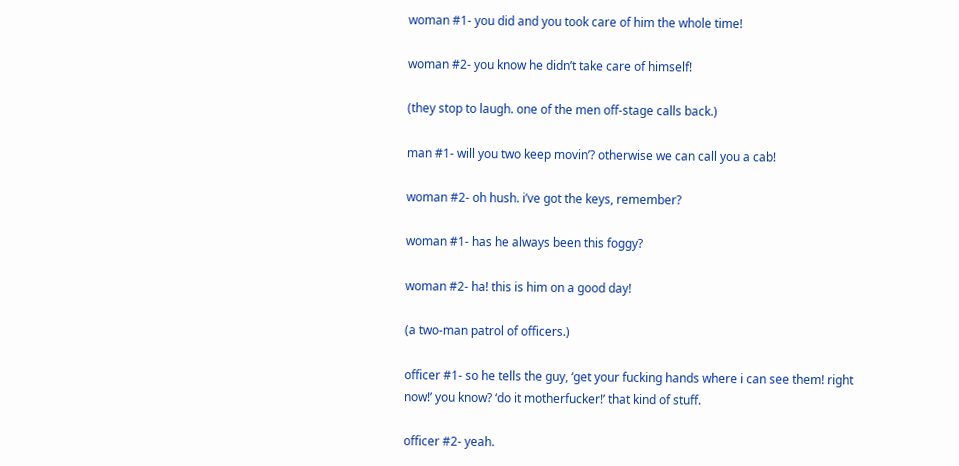woman #1- you did and you took care of him the whole time!

woman #2- you know he didn’t take care of himself!

(they stop to laugh. one of the men off-stage calls back.)

man #1- will you two keep movin’? otherwise we can call you a cab!

woman #2- oh hush. i’ve got the keys, remember?

woman #1- has he always been this foggy?

woman #2- ha! this is him on a good day!

(a two-man patrol of officers.)

officer #1- so he tells the guy, ‘get your fucking hands where i can see them! right now!’ you know? ‘do it motherfucker!’ that kind of stuff.

officer #2- yeah.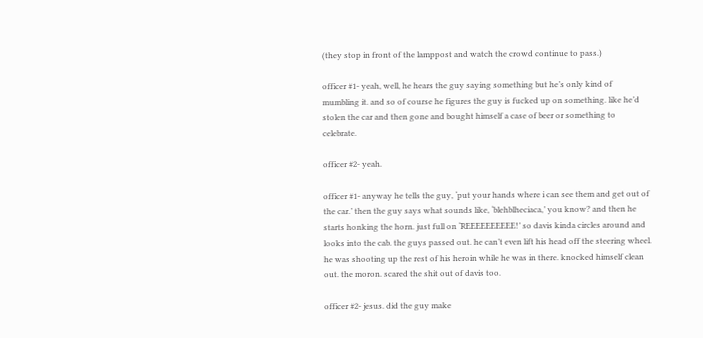(they stop in front of the lamppost and watch the crowd continue to pass.)

officer #1- yeah, well, he hears the guy saying something but he’s only kind of mumbling it. and so of course he figures the guy is fucked up on something. like he’d stolen the car and then gone and bought himself a case of beer or something to celebrate.

officer #2- yeah.

officer #1- anyway he tells the guy, ‘put your hands where i can see them and get out of the car.’ then the guy says what sounds like, ‘blehblheciaca,’ you know? and then he starts honking the horn. just full on ‘REEEEEEEEEE!’ so davis kinda circles around and looks into the cab. the guys passed out. he can’t even lift his head off the steering wheel. he was shooting up the rest of his heroin while he was in there. knocked himself clean out. the moron. scared the shit out of davis too.

officer #2- jesus. did the guy make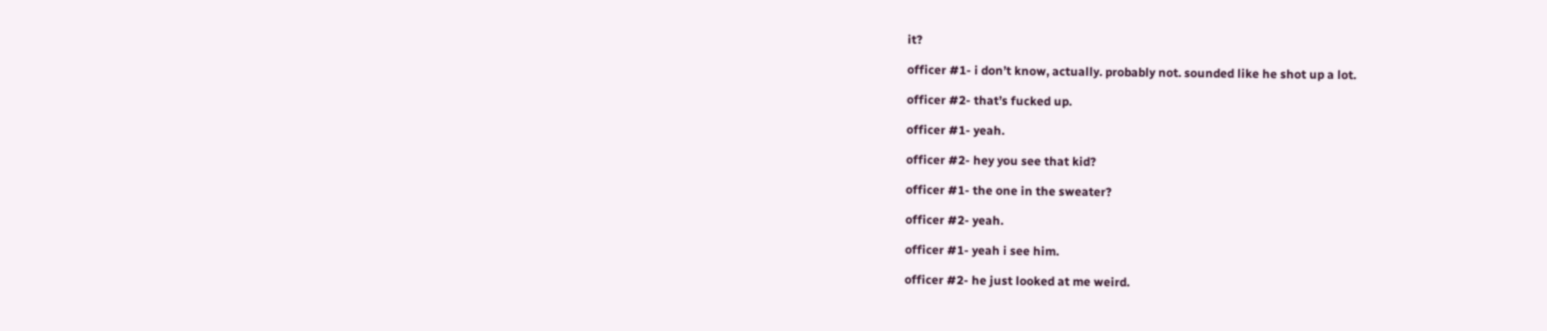it?

officer #1- i don’t know, actually. probably not. sounded like he shot up a lot.

officer #2- that’s fucked up.

officer #1- yeah.

officer #2- hey you see that kid?

officer #1- the one in the sweater?

officer #2- yeah.

officer #1- yeah i see him.

officer #2- he just looked at me weird.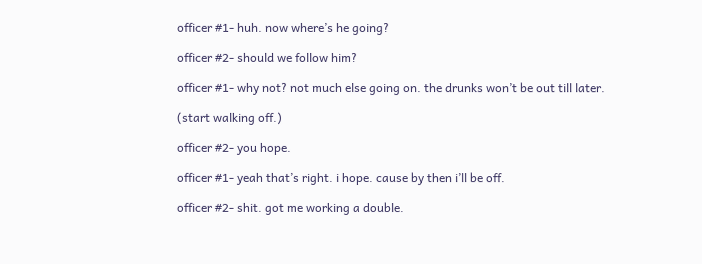officer #1- huh. now where’s he going?

officer #2- should we follow him?

officer #1- why not? not much else going on. the drunks won’t be out till later.

(start walking off.)

officer #2- you hope.

officer #1- yeah that’s right. i hope. cause by then i’ll be off.

officer #2- shit. got me working a double.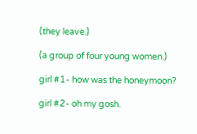(they leave.)

(a group of four young women.)

girl #1- how was the honeymoon?

girl #2- oh my gosh.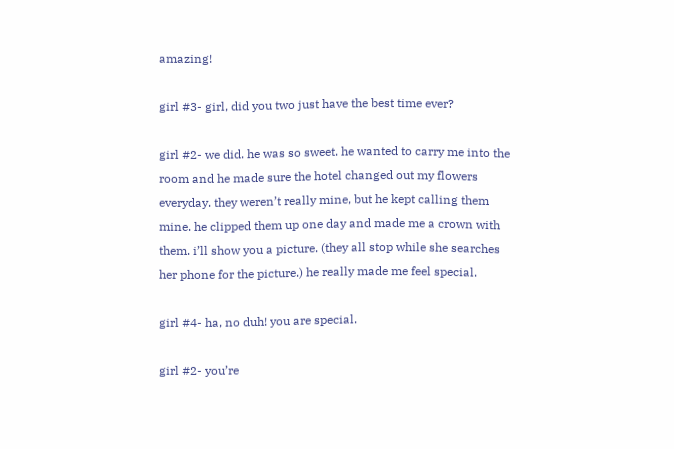amazing!

girl #3- girl, did you two just have the best time ever?

girl #2- we did. he was so sweet. he wanted to carry me into the room and he made sure the hotel changed out my flowers everyday. they weren’t really mine, but he kept calling them mine. he clipped them up one day and made me a crown with them. i’ll show you a picture. (they all stop while she searches her phone for the picture.) he really made me feel special.

girl #4- ha, no duh! you are special.

girl #2- you’re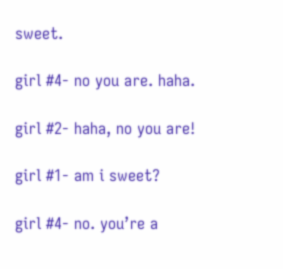sweet.

girl #4- no you are. haha.

girl #2- haha, no you are!

girl #1- am i sweet?

girl #4- no. you’re a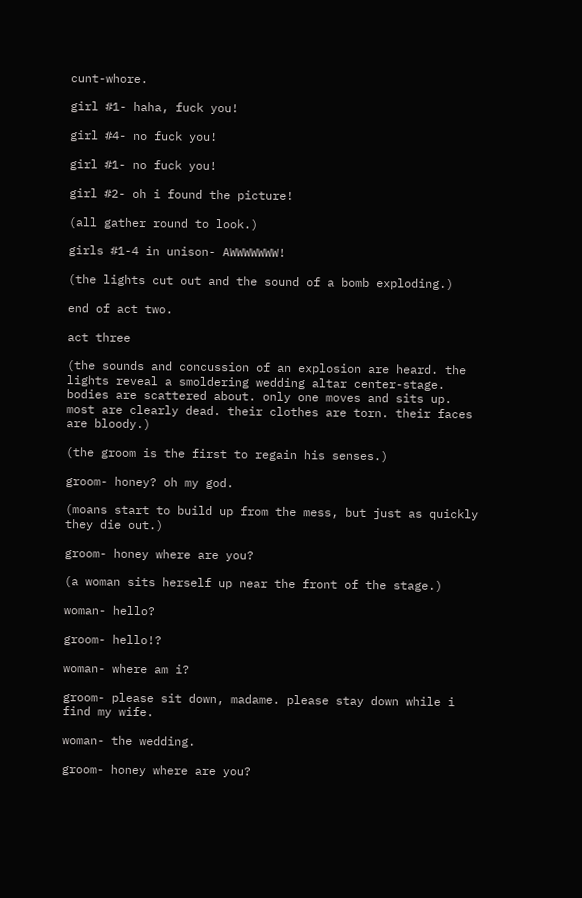cunt-whore.

girl #1- haha, fuck you!

girl #4- no fuck you!

girl #1- no fuck you!

girl #2- oh i found the picture!

(all gather round to look.)

girls #1-4 in unison- AWWWWWWW!

(the lights cut out and the sound of a bomb exploding.)

end of act two.

act three

(the sounds and concussion of an explosion are heard. the lights reveal a smoldering wedding altar center-stage. bodies are scattered about. only one moves and sits up. most are clearly dead. their clothes are torn. their faces are bloody.)

(the groom is the first to regain his senses.)

groom- honey? oh my god.

(moans start to build up from the mess, but just as quickly they die out.)

groom- honey where are you?

(a woman sits herself up near the front of the stage.)

woman- hello?

groom- hello!?

woman- where am i?

groom- please sit down, madame. please stay down while i find my wife.

woman- the wedding.

groom- honey where are you?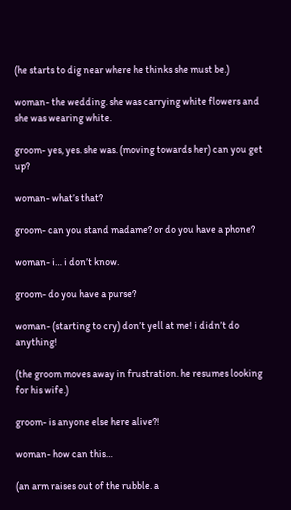(he starts to dig near where he thinks she must be.)

woman- the wedding. she was carrying white flowers and she was wearing white.

groom- yes, yes. she was. (moving towards her) can you get up?

woman- what’s that?

groom- can you stand madame? or do you have a phone?

woman- i… i don’t know.

groom- do you have a purse?

woman- (starting to cry) don’t yell at me! i didn’t do anything!

(the groom moves away in frustration. he resumes looking for his wife.)

groom- is anyone else here alive?!

woman- how can this…

(an arm raises out of the rubble. a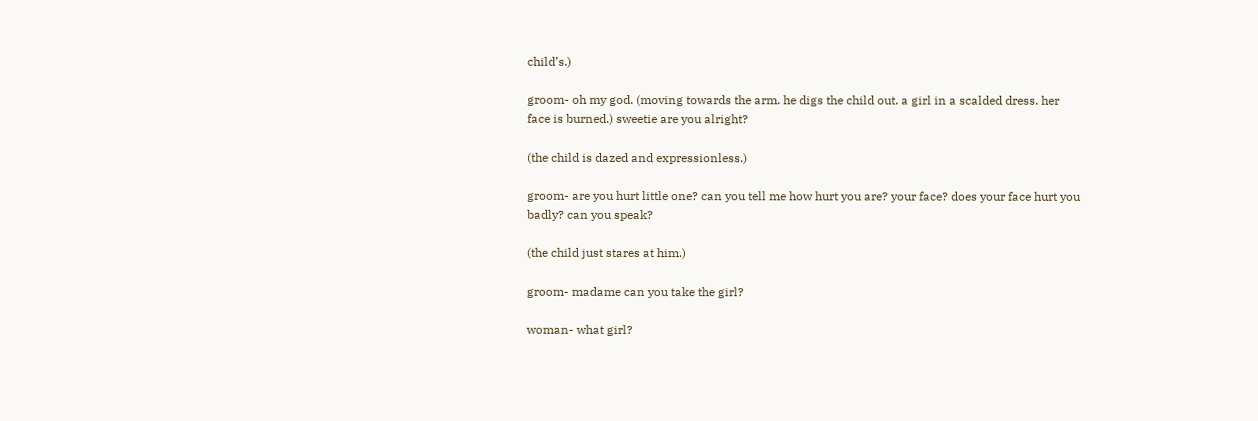child’s.)

groom- oh my god. (moving towards the arm. he digs the child out. a girl in a scalded dress. her face is burned.) sweetie are you alright?

(the child is dazed and expressionless.)

groom- are you hurt little one? can you tell me how hurt you are? your face? does your face hurt you badly? can you speak?

(the child just stares at him.)

groom- madame can you take the girl?

woman- what girl?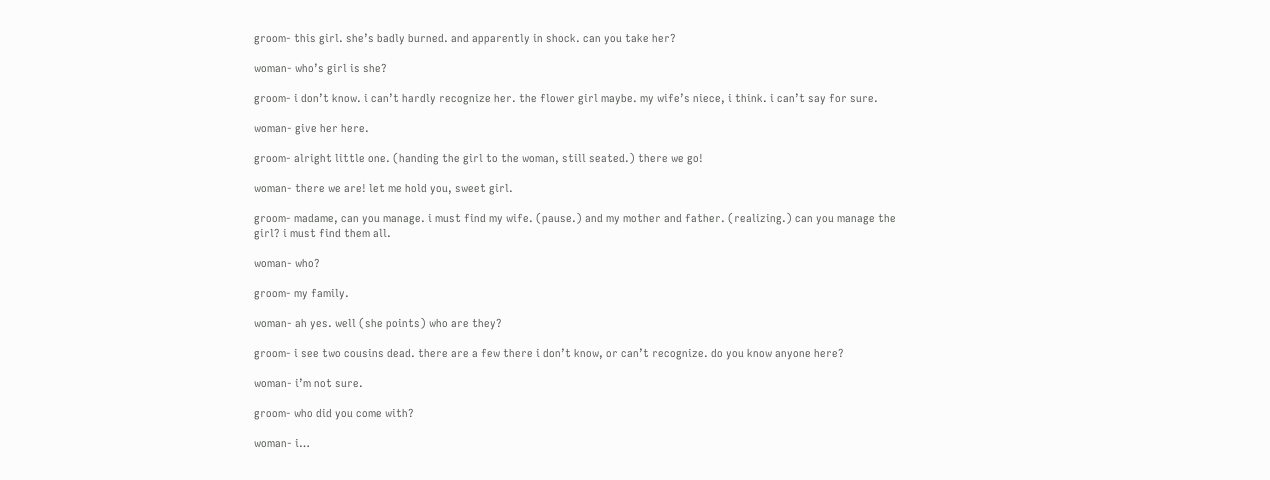groom- this girl. she’s badly burned. and apparently in shock. can you take her?

woman- who’s girl is she?

groom- i don’t know. i can’t hardly recognize her. the flower girl maybe. my wife’s niece, i think. i can’t say for sure.

woman- give her here.

groom- alright little one. (handing the girl to the woman, still seated.) there we go!

woman- there we are! let me hold you, sweet girl.

groom- madame, can you manage. i must find my wife. (pause.) and my mother and father. (realizing.) can you manage the girl? i must find them all.

woman- who?

groom- my family.

woman- ah yes. well (she points) who are they?

groom- i see two cousins dead. there are a few there i don’t know, or can’t recognize. do you know anyone here?

woman- i’m not sure.

groom- who did you come with?

woman- i…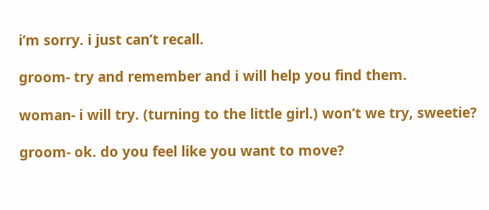i’m sorry. i just can’t recall.

groom- try and remember and i will help you find them.

woman- i will try. (turning to the little girl.) won’t we try, sweetie?

groom- ok. do you feel like you want to move?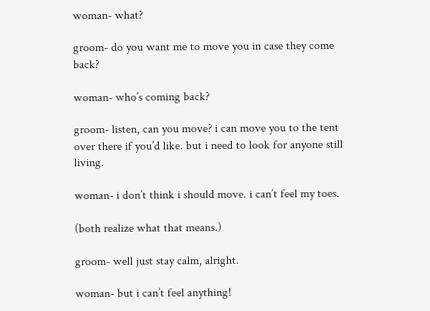woman- what?

groom- do you want me to move you in case they come back?

woman- who’s coming back?

groom- listen, can you move? i can move you to the tent over there if you’d like. but i need to look for anyone still living.

woman- i don’t think i should move. i can’t feel my toes.

(both realize what that means.)

groom- well just stay calm, alright.

woman- but i can’t feel anything!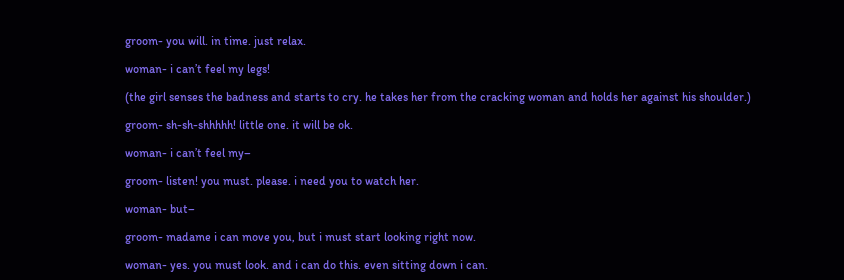groom- you will. in time. just relax.

woman- i can’t feel my legs!

(the girl senses the badness and starts to cry. he takes her from the cracking woman and holds her against his shoulder.)

groom- sh-sh-shhhhh! little one. it will be ok.

woman- i can’t feel my–

groom- listen! you must. please. i need you to watch her.

woman- but–

groom- madame i can move you, but i must start looking right now.

woman- yes. you must look. and i can do this. even sitting down i can.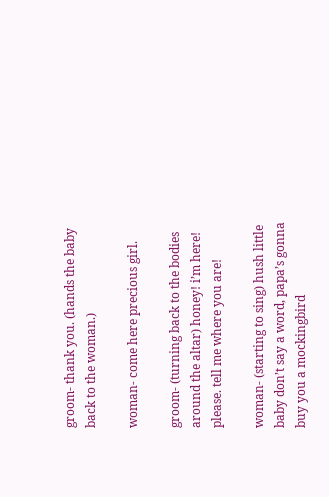groom- thank you. (hands the baby back to the woman.)

woman- come here precious girl.

groom- (turning back to the bodies around the altar) honey! i’m here! please. tell me where you are!

woman- (starting to sing) hush little baby don’t say a word, papa’s gonna buy you a mockingbird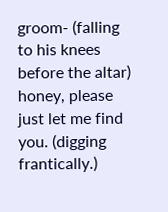groom- (falling to his knees before the altar) honey, please just let me find you. (digging frantically.)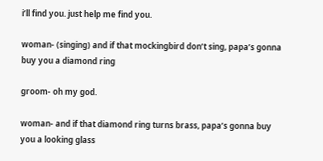i’ll find you. just help me find you.

woman- (singing) and if that mockingbird don’t sing, papa’s gonna buy you a diamond ring

groom- oh my god.

woman- and if that diamond ring turns brass, papa’s gonna buy you a looking glass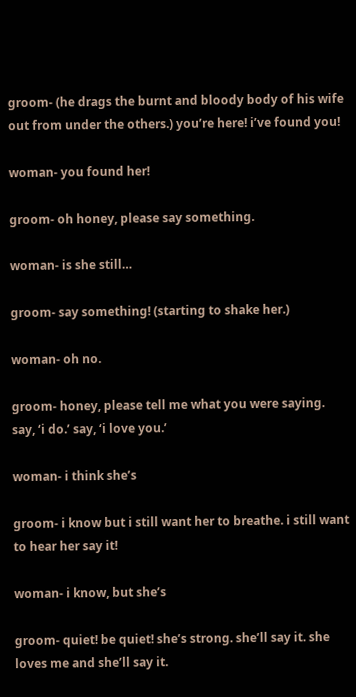groom- (he drags the burnt and bloody body of his wife out from under the others.) you’re here! i’ve found you!

woman- you found her!

groom- oh honey, please say something.

woman- is she still…

groom- say something! (starting to shake her.)

woman- oh no.

groom- honey, please tell me what you were saying. say, ‘i do.’ say, ‘i love you.’

woman- i think she’s

groom- i know but i still want her to breathe. i still want to hear her say it!

woman- i know, but she’s

groom- quiet! be quiet! she’s strong. she’ll say it. she loves me and she’ll say it.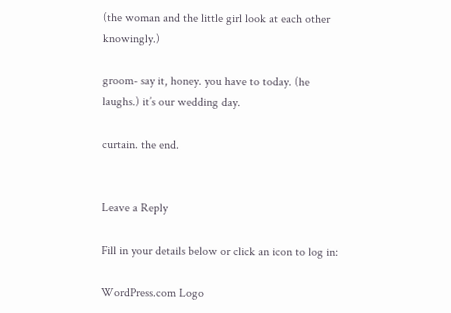(the woman and the little girl look at each other knowingly.)

groom- say it, honey. you have to today. (he laughs.) it’s our wedding day.

curtain. the end.


Leave a Reply

Fill in your details below or click an icon to log in:

WordPress.com Logo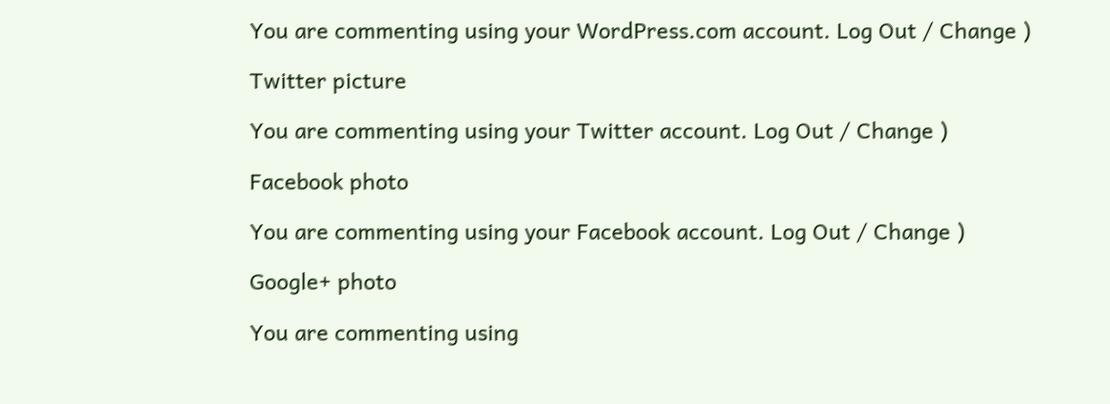You are commenting using your WordPress.com account. Log Out / Change )

Twitter picture

You are commenting using your Twitter account. Log Out / Change )

Facebook photo

You are commenting using your Facebook account. Log Out / Change )

Google+ photo

You are commenting using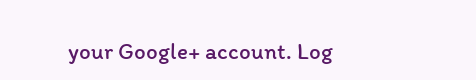your Google+ account. Log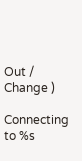Out / Change )

Connecting to %s